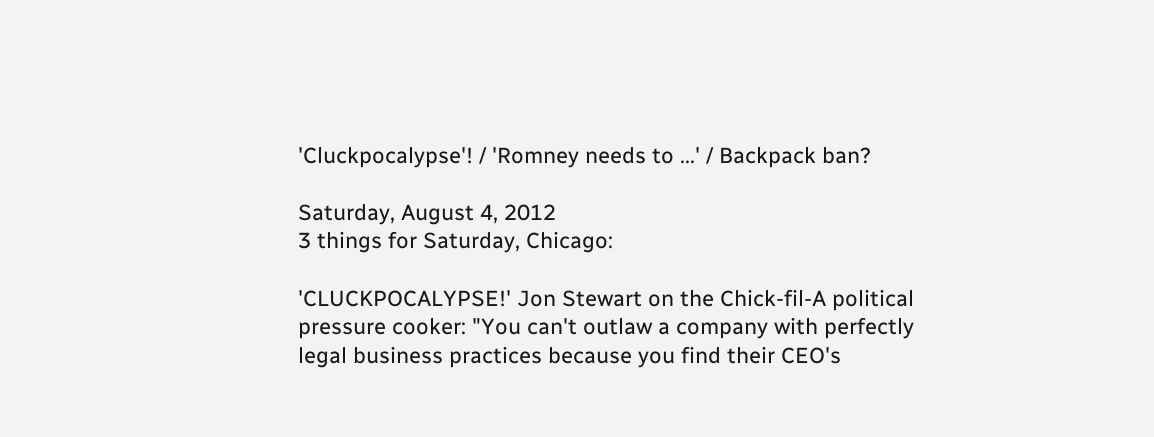'Cluckpocalypse'! / 'Romney needs to ...' / Backpack ban?

Saturday, August 4, 2012
3 things for Saturday, Chicago:

'CLUCKPOCALYPSE!' Jon Stewart on the Chick-fil-A political pressure cooker: "You can't outlaw a company with perfectly legal business practices because you find their CEO's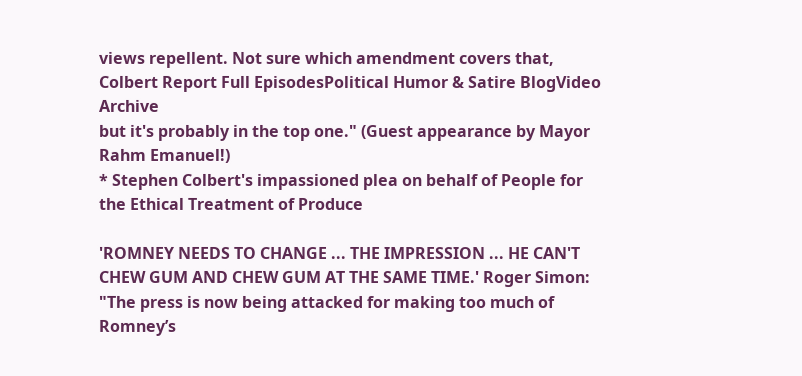views repellent. Not sure which amendment covers that,
Colbert Report Full EpisodesPolitical Humor & Satire BlogVideo Archive
but it's probably in the top one." (Guest appearance by Mayor Rahm Emanuel!)
* Stephen Colbert's impassioned plea on behalf of People for the Ethical Treatment of Produce

'ROMNEY NEEDS TO CHANGE ... THE IMPRESSION ... HE CAN'T CHEW GUM AND CHEW GUM AT THE SAME TIME.' Roger Simon: "The press is now being attacked for making too much of Romney’s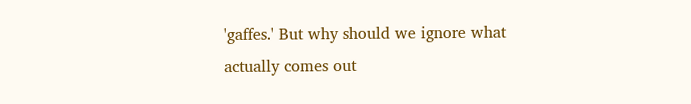'gaffes.' But why should we ignore what actually comes out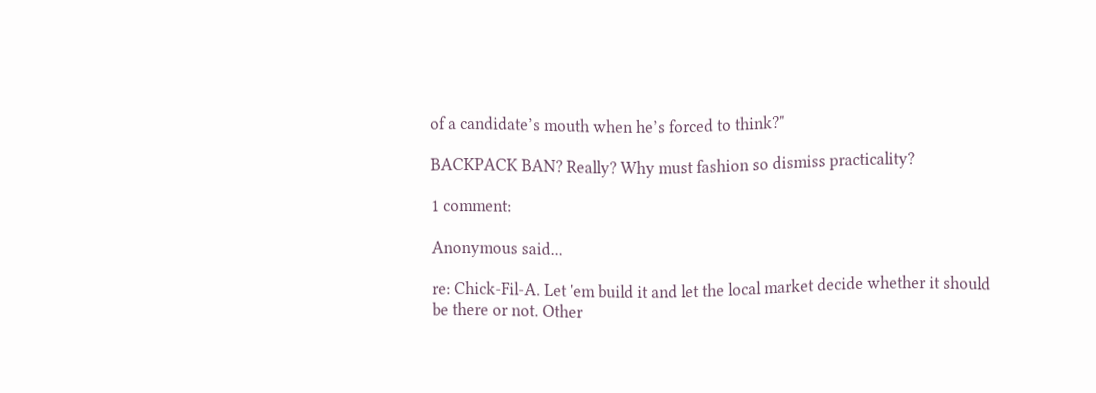of a candidate’s mouth when he’s forced to think?"

BACKPACK BAN? Really? Why must fashion so dismiss practicality?

1 comment:

Anonymous said...

re: Chick-Fil-A. Let 'em build it and let the local market decide whether it should be there or not. Other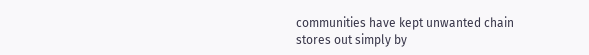communities have kept unwanted chain stores out simply by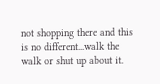not shopping there and this is no different...walk the walk or shut up about it.